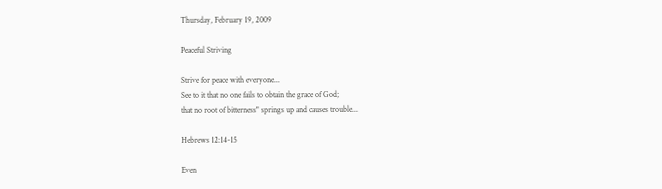Thursday, February 19, 2009

Peaceful Striving

Strive for peace with everyone...
See to it that no one fails to obtain the grace of God;
that no root of bitterness" springs up and causes trouble...

Hebrews 12:14-15

Even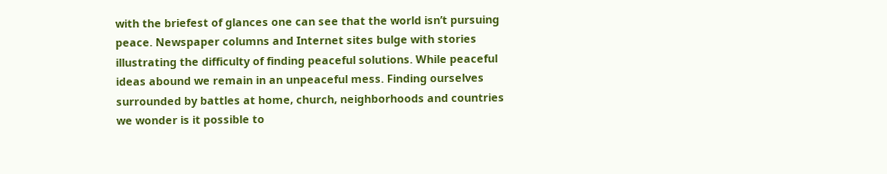with the briefest of glances one can see that the world isn’t pursuing peace. Newspaper columns and Internet sites bulge with stories illustrating the difficulty of finding peaceful solutions. While peaceful ideas abound we remain in an unpeaceful mess. Finding ourselves surrounded by battles at home, church, neighborhoods and countries we wonder is it possible to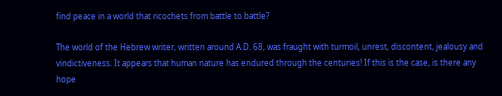find peace in a world that ricochets from battle to battle?

The world of the Hebrew writer, written around A.D. 68, was fraught with turmoil, unrest, discontent, jealousy and vindictiveness. It appears that human nature has endured through the centuries! If this is the case, is there any hope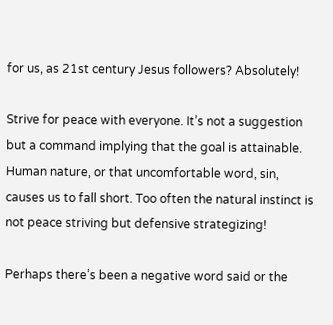for us, as 21st century Jesus followers? Absolutely!

Strive for peace with everyone. It’s not a suggestion but a command implying that the goal is attainable. Human nature, or that uncomfortable word, sin, causes us to fall short. Too often the natural instinct is not peace striving but defensive strategizing!

Perhaps there’s been a negative word said or the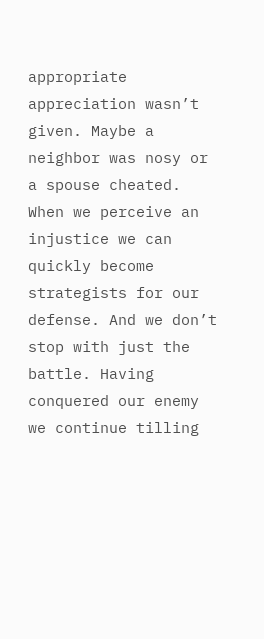appropriate appreciation wasn’t given. Maybe a neighbor was nosy or a spouse cheated. When we perceive an injustice we can quickly become strategists for our defense. And we don’t stop with just the battle. Having conquered our enemy we continue tilling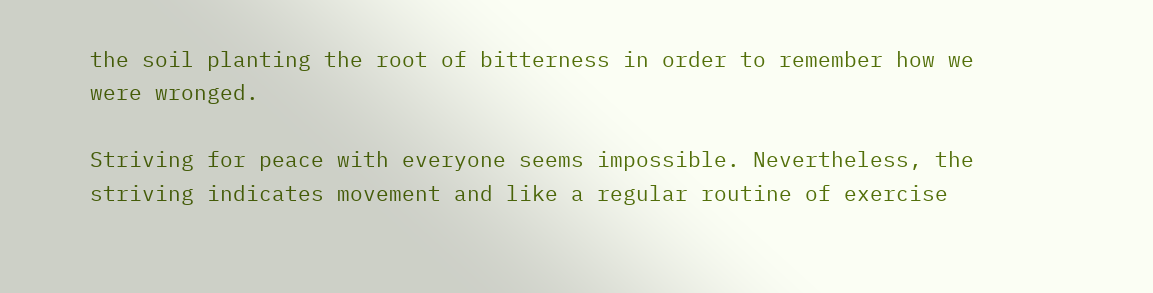the soil planting the root of bitterness in order to remember how we were wronged.

Striving for peace with everyone seems impossible. Nevertheless, the striving indicates movement and like a regular routine of exercise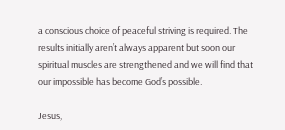a conscious choice of peaceful striving is required. The results initially aren’t always apparent but soon our spiritual muscles are strengthened and we will find that our impossible has become God’s possible.

Jesus,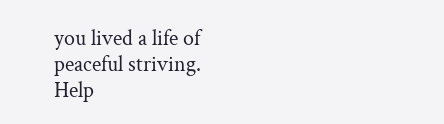you lived a life of peaceful striving.
Help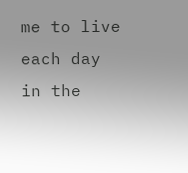me to live each day in the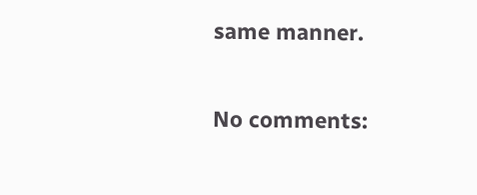same manner.

No comments: